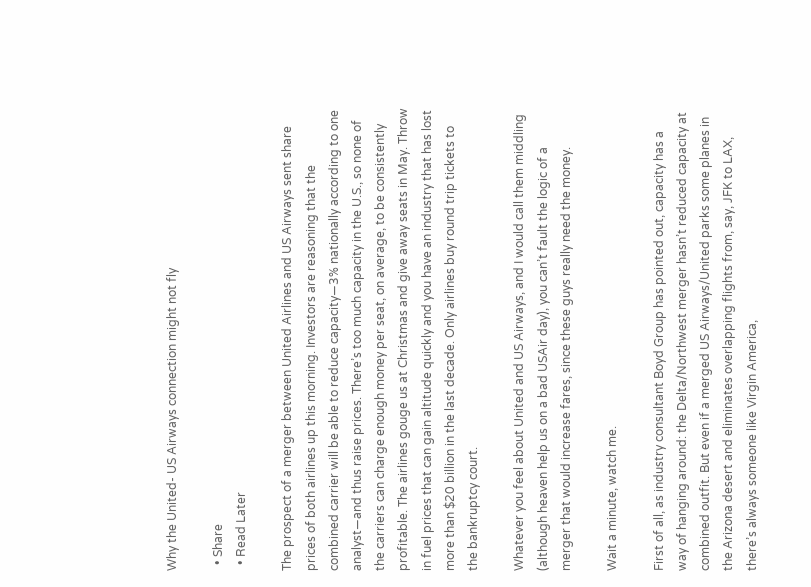Why the United- US Airways connection might not fly

  • Share
  • Read Later

The prospect of a merger between United Airlines and US Airways sent share prices of both airlines up this morning. Investors are reasoning that the combined carrier will be able to reduce capacity—3% nationally according to one analyst—and thus raise prices. There’s too much capacity in the U.S., so none of the carriers can charge enough money per seat, on average, to be consistently profitable. The airlines gouge us at Christmas and give away seats in May. Throw in fuel prices that can gain altitude quickly and you have an industry that has lost more than $20 billion in the last decade. Only airlines buy round trip tickets to the bankruptcy court.

Whatever you feel about United and US Airways, and I would call them middling (although heaven help us on a bad USAir day), you can’t fault the logic of a merger that would increase fares, since these guys really need the money.

Wait a minute, watch me.

First of all, as industry consultant Boyd Group has pointed out, capacity has a way of hanging around: the Delta/Northwest merger hasn’t reduced capacity at combined outfit. But even if a merged US Airways/United parks some planes in the Arizona desert and eliminates overlapping flights from, say, JFK to LAX, there’s always someone like Virgin America,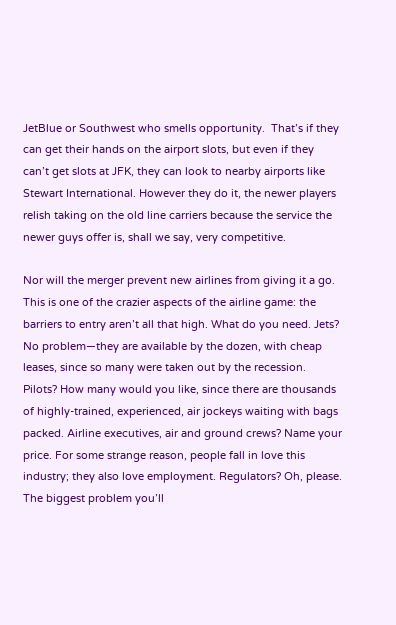JetBlue or Southwest who smells opportunity.  That’s if they can get their hands on the airport slots, but even if they can’t get slots at JFK, they can look to nearby airports like Stewart International. However they do it, the newer players relish taking on the old line carriers because the service the newer guys offer is, shall we say, very competitive.

Nor will the merger prevent new airlines from giving it a go. This is one of the crazier aspects of the airline game: the barriers to entry aren’t all that high. What do you need. Jets? No problem—they are available by the dozen, with cheap leases, since so many were taken out by the recession. Pilots? How many would you like, since there are thousands of highly-trained, experienced, air jockeys waiting with bags packed. Airline executives, air and ground crews? Name your price. For some strange reason, people fall in love this industry; they also love employment. Regulators? Oh, please. The biggest problem you’ll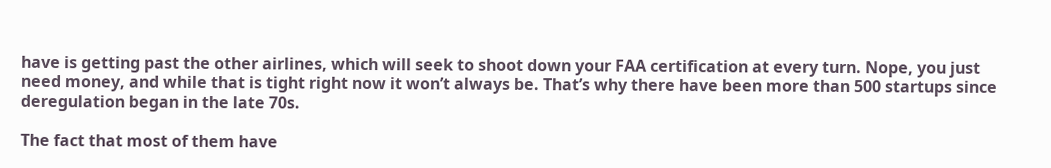have is getting past the other airlines, which will seek to shoot down your FAA certification at every turn. Nope, you just need money, and while that is tight right now it won’t always be. That’s why there have been more than 500 startups since deregulation began in the late 70s.

The fact that most of them have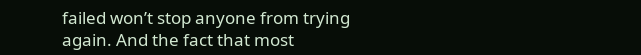failed won’t stop anyone from trying again. And the fact that most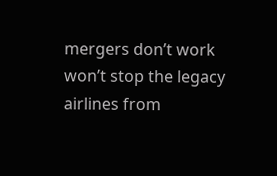mergers don’t work won’t stop the legacy airlines from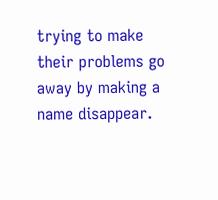trying to make their problems go away by making a name disappear.